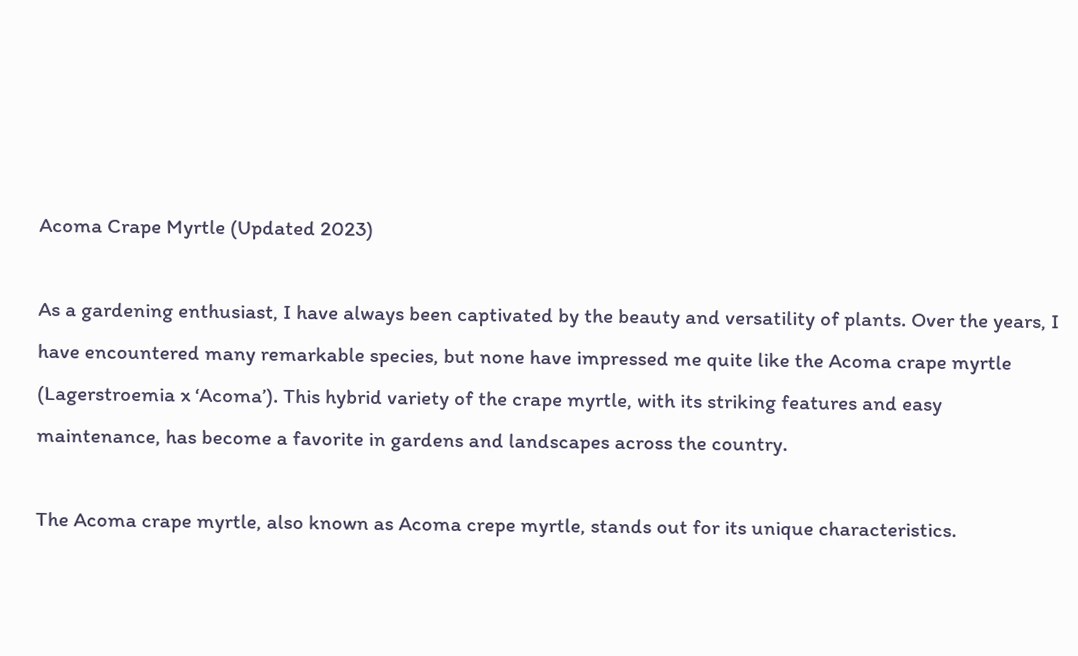Acoma Crape Myrtle (Updated 2023)

As a gardening enthusiast, I have always been captivated by the beauty and versatility of plants. Over the years, I have encountered many remarkable species, but none have impressed me quite like the Acoma crape myrtle (Lagerstroemia x ‘Acoma’). This hybrid variety of the crape myrtle, with its striking features and easy maintenance, has become a favorite in gardens and landscapes across the country.

The Acoma crape myrtle, also known as Acoma crepe myrtle, stands out for its unique characteristics.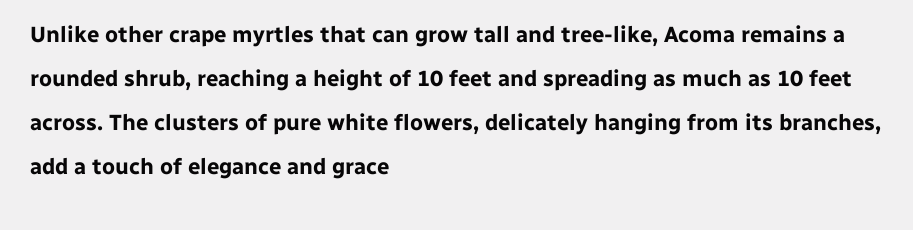Unlike other crape myrtles that can grow tall and tree-like, Acoma remains a rounded shrub, reaching a height of 10 feet and spreading as much as 10 feet across. The clusters of pure white flowers, delicately hanging from its branches, add a touch of elegance and grace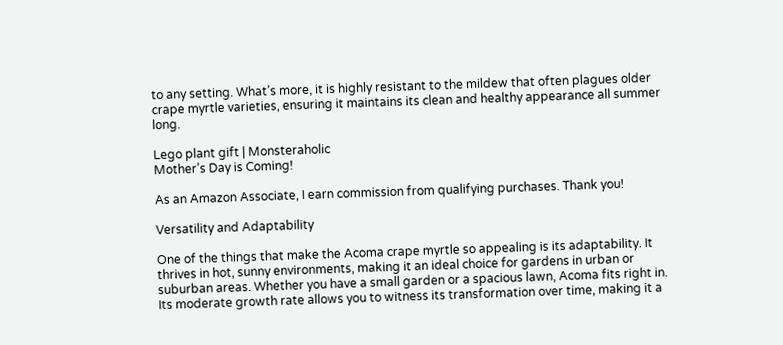to any setting. What’s more, it is highly resistant to the mildew that often plagues older crape myrtle varieties, ensuring it maintains its clean and healthy appearance all summer long.

Lego plant gift | Monsteraholic
Mother’s Day is Coming!

As an Amazon Associate, I earn commission from qualifying purchases. Thank you!

Versatility and Adaptability

One of the things that make the Acoma crape myrtle so appealing is its adaptability. It thrives in hot, sunny environments, making it an ideal choice for gardens in urban or suburban areas. Whether you have a small garden or a spacious lawn, Acoma fits right in. Its moderate growth rate allows you to witness its transformation over time, making it a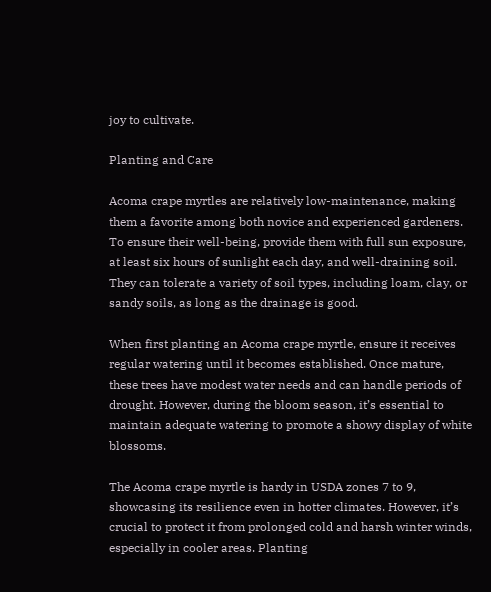joy to cultivate.

Planting and Care

Acoma crape myrtles are relatively low-maintenance, making them a favorite among both novice and experienced gardeners. To ensure their well-being, provide them with full sun exposure, at least six hours of sunlight each day, and well-draining soil. They can tolerate a variety of soil types, including loam, clay, or sandy soils, as long as the drainage is good.

When first planting an Acoma crape myrtle, ensure it receives regular watering until it becomes established. Once mature, these trees have modest water needs and can handle periods of drought. However, during the bloom season, it’s essential to maintain adequate watering to promote a showy display of white blossoms.

The Acoma crape myrtle is hardy in USDA zones 7 to 9, showcasing its resilience even in hotter climates. However, it’s crucial to protect it from prolonged cold and harsh winter winds, especially in cooler areas. Planting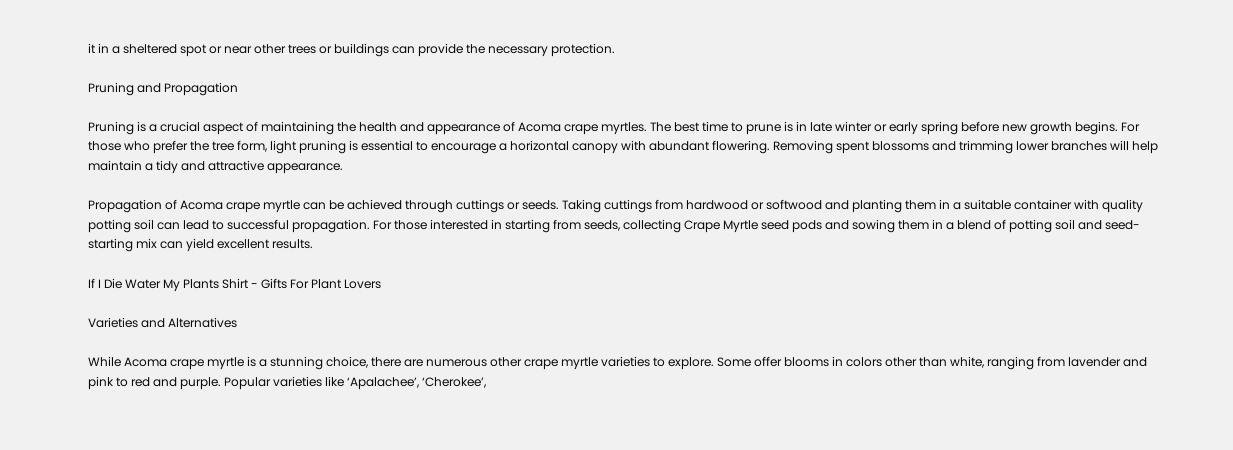it in a sheltered spot or near other trees or buildings can provide the necessary protection.

Pruning and Propagation

Pruning is a crucial aspect of maintaining the health and appearance of Acoma crape myrtles. The best time to prune is in late winter or early spring before new growth begins. For those who prefer the tree form, light pruning is essential to encourage a horizontal canopy with abundant flowering. Removing spent blossoms and trimming lower branches will help maintain a tidy and attractive appearance.

Propagation of Acoma crape myrtle can be achieved through cuttings or seeds. Taking cuttings from hardwood or softwood and planting them in a suitable container with quality potting soil can lead to successful propagation. For those interested in starting from seeds, collecting Crape Myrtle seed pods and sowing them in a blend of potting soil and seed-starting mix can yield excellent results.

If I Die Water My Plants Shirt - Gifts For Plant Lovers

Varieties and Alternatives

While Acoma crape myrtle is a stunning choice, there are numerous other crape myrtle varieties to explore. Some offer blooms in colors other than white, ranging from lavender and pink to red and purple. Popular varieties like ‘Apalachee’, ‘Cherokee’,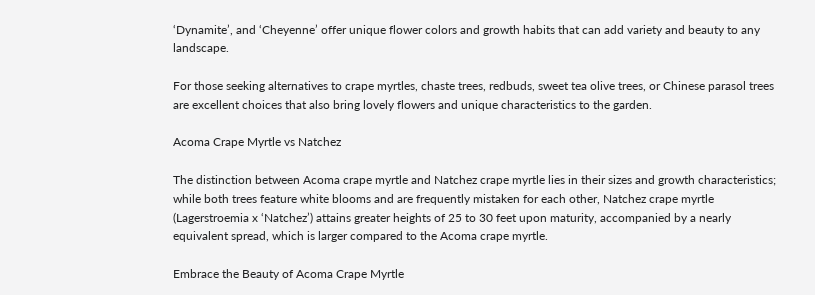‘Dynamite’, and ‘Cheyenne’ offer unique flower colors and growth habits that can add variety and beauty to any landscape.

For those seeking alternatives to crape myrtles, chaste trees, redbuds, sweet tea olive trees, or Chinese parasol trees are excellent choices that also bring lovely flowers and unique characteristics to the garden.

Acoma Crape Myrtle vs Natchez

The distinction between Acoma crape myrtle and Natchez crape myrtle lies in their sizes and growth characteristics; while both trees feature white blooms and are frequently mistaken for each other, Natchez crape myrtle (Lagerstroemia x ‘Natchez’) attains greater heights of 25 to 30 feet upon maturity, accompanied by a nearly equivalent spread, which is larger compared to the Acoma crape myrtle.

Embrace the Beauty of Acoma Crape Myrtle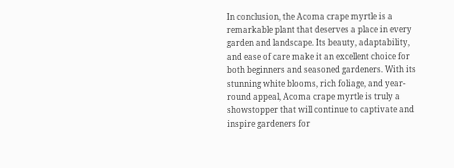In conclusion, the Acoma crape myrtle is a remarkable plant that deserves a place in every garden and landscape. Its beauty, adaptability, and ease of care make it an excellent choice for both beginners and seasoned gardeners. With its stunning white blooms, rich foliage, and year-round appeal, Acoma crape myrtle is truly a showstopper that will continue to captivate and inspire gardeners for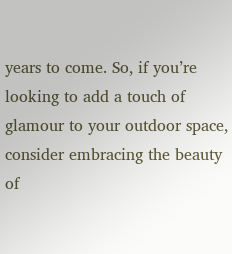years to come. So, if you’re looking to add a touch of glamour to your outdoor space, consider embracing the beauty of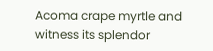Acoma crape myrtle and witness its splendor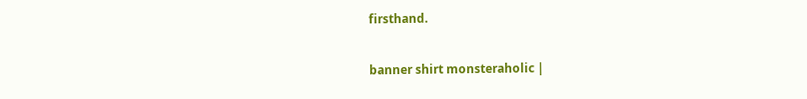firsthand.

banner shirt monsteraholic |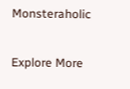Monsteraholic

Explore More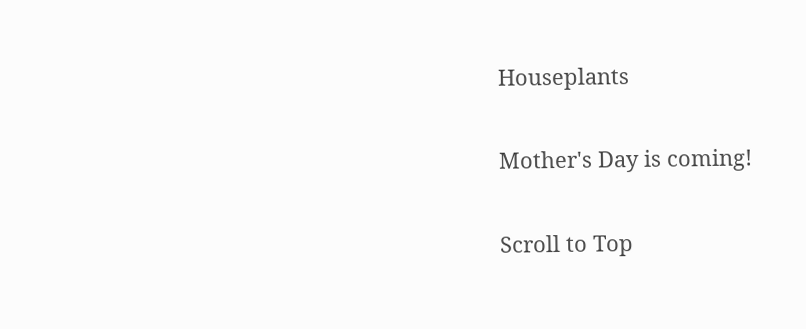Houseplants

Mother's Day is coming!

Scroll to Top